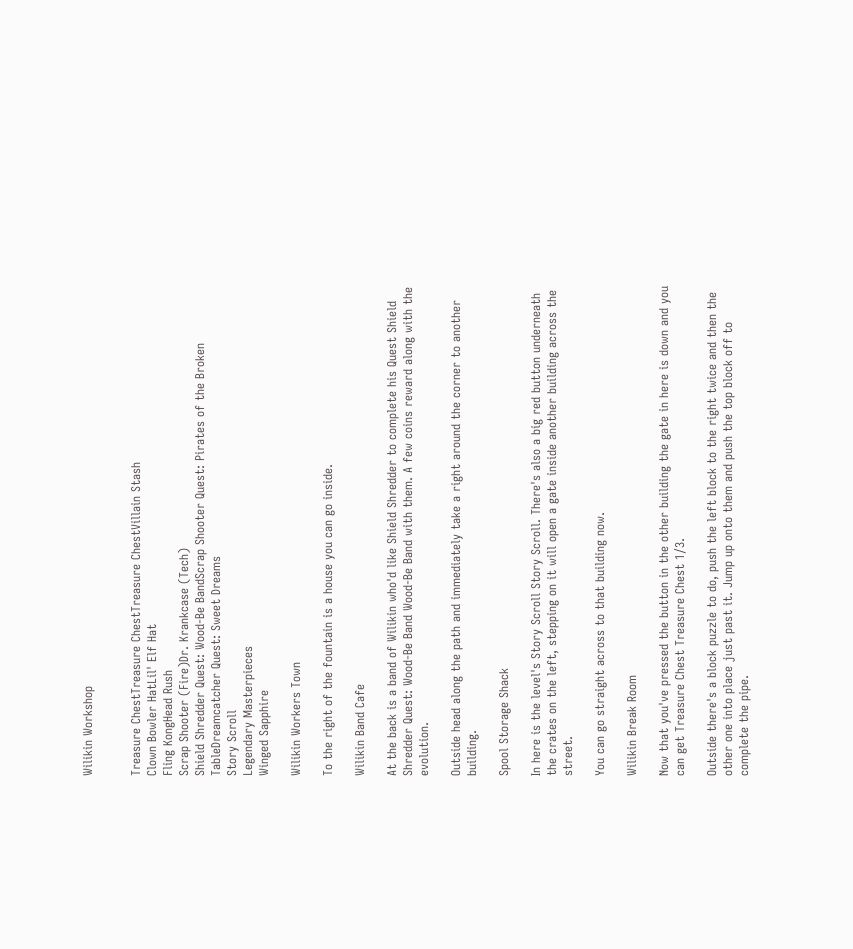Wilikin Workshop


Treasure ChestTreasure ChestTreasure ChestVillain Stash
Clown Bowler HatLil' Elf Hat
Fling KongHead Rush
Scrap Shooter (Fire)Dr. Krankcase (Tech)
Shield Shredder Quest: Wood-Be BandScrap Shooter Quest: Pirates of the Broken TableDreamcatcher Quest: Sweet Dreams
Story Scroll
Legendary Masterpieces
Winged Sapphire

Wilikin Workers Town

To the right of the fountain is a house you can go inside.

Wilikin Band Cafe

At the back is a band of Wilikin who'd like Shield Shredder to complete his Quest Shield Shredder Quest: Wood-Be Band Wood-Be Band with them. A few coins reward along with the evolution.

Outside head along the path and immediately take a right around the corner to another building.

Spool Storage Shack

In here is the level's Story Scroll Story Scroll. There's also a big red button underneath the crates on the left, stepping on it will open a gate inside another building across the street.

You can go straight across to that building now.

Wilikin Break Room

Now that you've pressed the button in the other building the gate in here is down and you can get Treasure Chest Treasure Chest 1/3.

Outside there's a block puzzle to do, push the left block to the right twice and then the other one into place just past it. Jump up onto them and push the top block off to complete the pipe.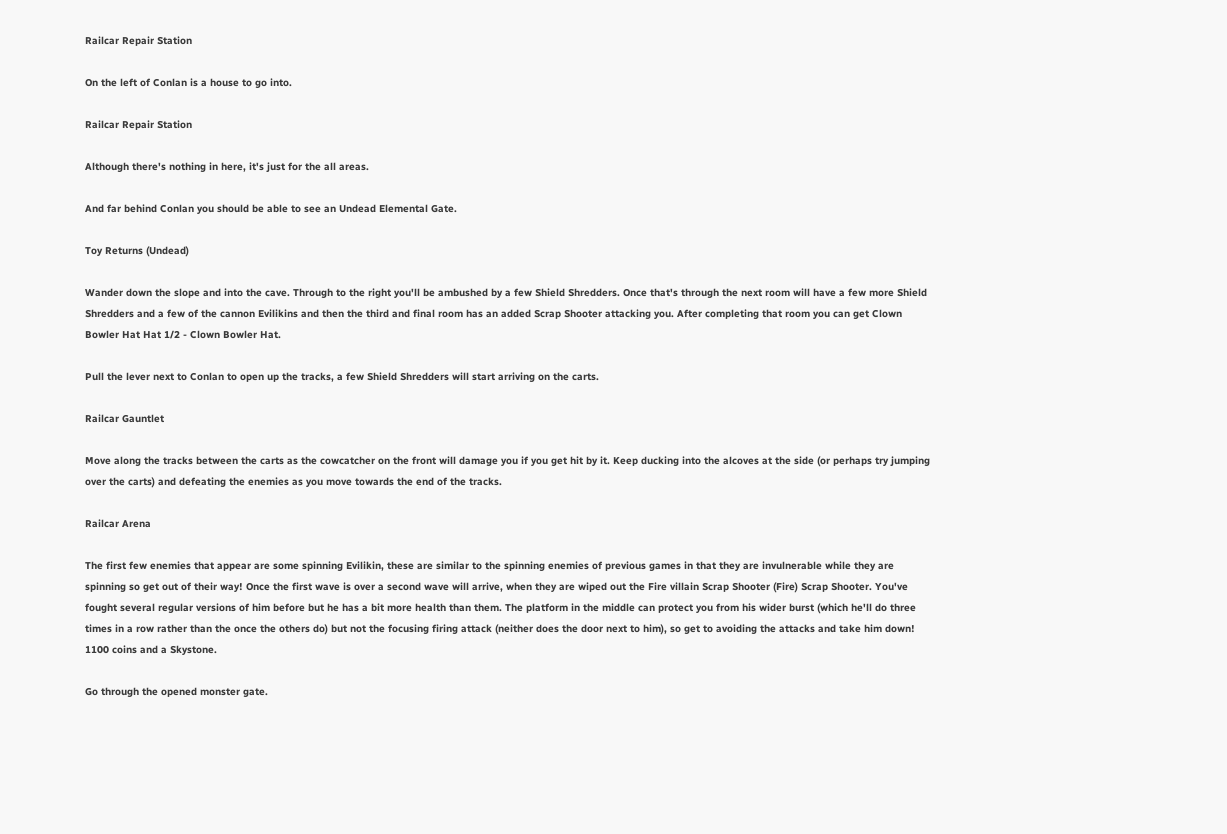Railcar Repair Station

On the left of Conlan is a house to go into.

Railcar Repair Station

Although there's nothing in here, it's just for the all areas.

And far behind Conlan you should be able to see an Undead Elemental Gate.

Toy Returns (Undead)

Wander down the slope and into the cave. Through to the right you'll be ambushed by a few Shield Shredders. Once that's through the next room will have a few more Shield Shredders and a few of the cannon Evilikins and then the third and final room has an added Scrap Shooter attacking you. After completing that room you can get Clown Bowler Hat Hat 1/2 - Clown Bowler Hat.

Pull the lever next to Conlan to open up the tracks, a few Shield Shredders will start arriving on the carts.

Railcar Gauntlet

Move along the tracks between the carts as the cowcatcher on the front will damage you if you get hit by it. Keep ducking into the alcoves at the side (or perhaps try jumping over the carts) and defeating the enemies as you move towards the end of the tracks.

Railcar Arena

The first few enemies that appear are some spinning Evilikin, these are similar to the spinning enemies of previous games in that they are invulnerable while they are spinning so get out of their way! Once the first wave is over a second wave will arrive, when they are wiped out the Fire villain Scrap Shooter (Fire) Scrap Shooter. You've fought several regular versions of him before but he has a bit more health than them. The platform in the middle can protect you from his wider burst (which he'll do three times in a row rather than the once the others do) but not the focusing firing attack (neither does the door next to him), so get to avoiding the attacks and take him down! 1100 coins and a Skystone.

Go through the opened monster gate.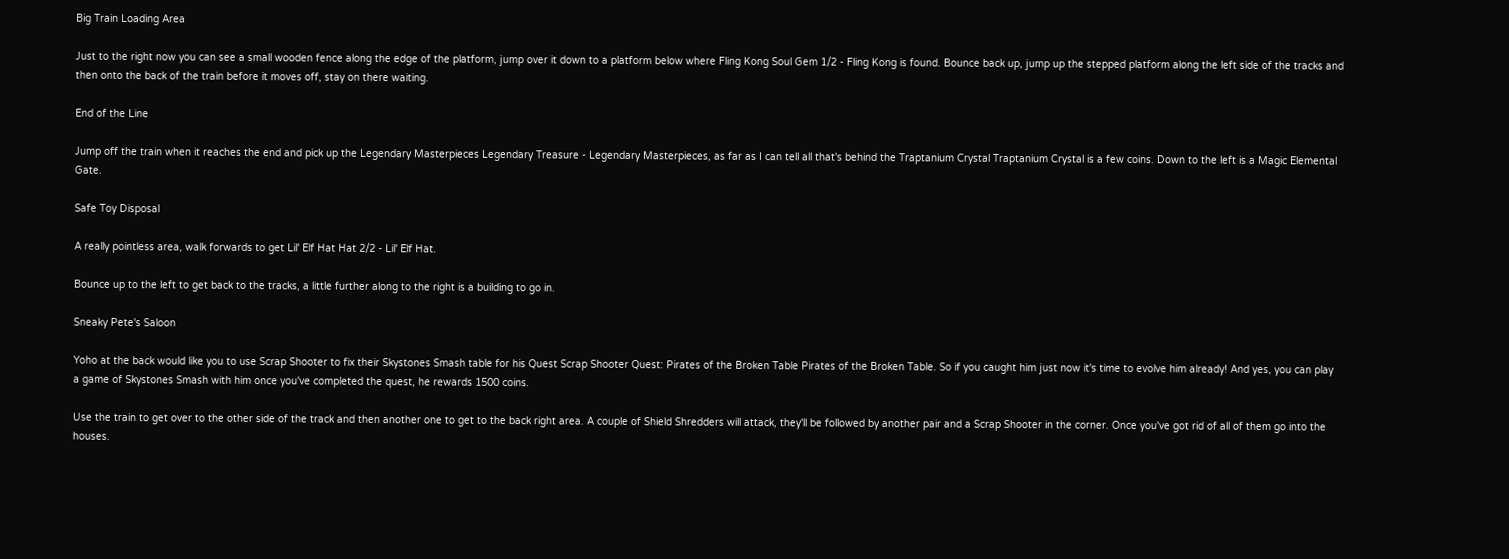Big Train Loading Area

Just to the right now you can see a small wooden fence along the edge of the platform, jump over it down to a platform below where Fling Kong Soul Gem 1/2 - Fling Kong is found. Bounce back up, jump up the stepped platform along the left side of the tracks and then onto the back of the train before it moves off, stay on there waiting.

End of the Line

Jump off the train when it reaches the end and pick up the Legendary Masterpieces Legendary Treasure - Legendary Masterpieces, as far as I can tell all that's behind the Traptanium Crystal Traptanium Crystal is a few coins. Down to the left is a Magic Elemental Gate.

Safe Toy Disposal

A really pointless area, walk forwards to get Lil' Elf Hat Hat 2/2 - Lil' Elf Hat.

Bounce up to the left to get back to the tracks, a little further along to the right is a building to go in.

Sneaky Pete's Saloon

Yoho at the back would like you to use Scrap Shooter to fix their Skystones Smash table for his Quest Scrap Shooter Quest: Pirates of the Broken Table Pirates of the Broken Table. So if you caught him just now it's time to evolve him already! And yes, you can play a game of Skystones Smash with him once you've completed the quest, he rewards 1500 coins.

Use the train to get over to the other side of the track and then another one to get to the back right area. A couple of Shield Shredders will attack, they'll be followed by another pair and a Scrap Shooter in the corner. Once you've got rid of all of them go into the houses.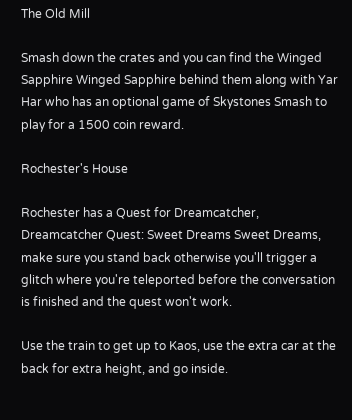The Old Mill

Smash down the crates and you can find the Winged Sapphire Winged Sapphire behind them along with Yar Har who has an optional game of Skystones Smash to play for a 1500 coin reward.

Rochester's House

Rochester has a Quest for Dreamcatcher, Dreamcatcher Quest: Sweet Dreams Sweet Dreams, make sure you stand back otherwise you'll trigger a glitch where you're teleported before the conversation is finished and the quest won't work.

Use the train to get up to Kaos, use the extra car at the back for extra height, and go inside.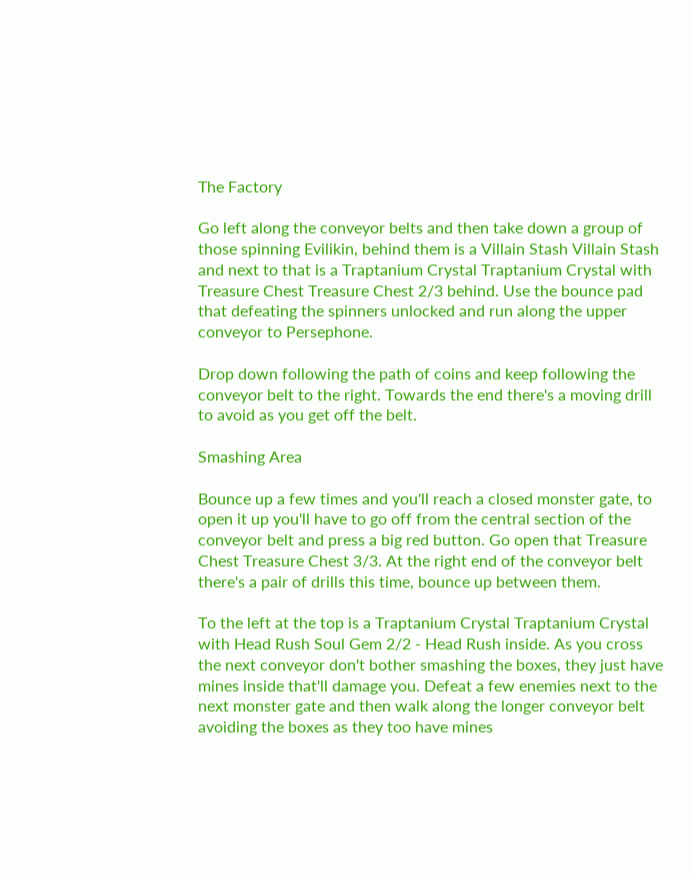The Factory

Go left along the conveyor belts and then take down a group of those spinning Evilikin, behind them is a Villain Stash Villain Stash and next to that is a Traptanium Crystal Traptanium Crystal with Treasure Chest Treasure Chest 2/3 behind. Use the bounce pad that defeating the spinners unlocked and run along the upper conveyor to Persephone.

Drop down following the path of coins and keep following the conveyor belt to the right. Towards the end there's a moving drill to avoid as you get off the belt.

Smashing Area

Bounce up a few times and you'll reach a closed monster gate, to open it up you'll have to go off from the central section of the conveyor belt and press a big red button. Go open that Treasure Chest Treasure Chest 3/3. At the right end of the conveyor belt there's a pair of drills this time, bounce up between them.

To the left at the top is a Traptanium Crystal Traptanium Crystal with Head Rush Soul Gem 2/2 - Head Rush inside. As you cross the next conveyor don't bother smashing the boxes, they just have mines inside that'll damage you. Defeat a few enemies next to the next monster gate and then walk along the longer conveyor belt avoiding the boxes as they too have mines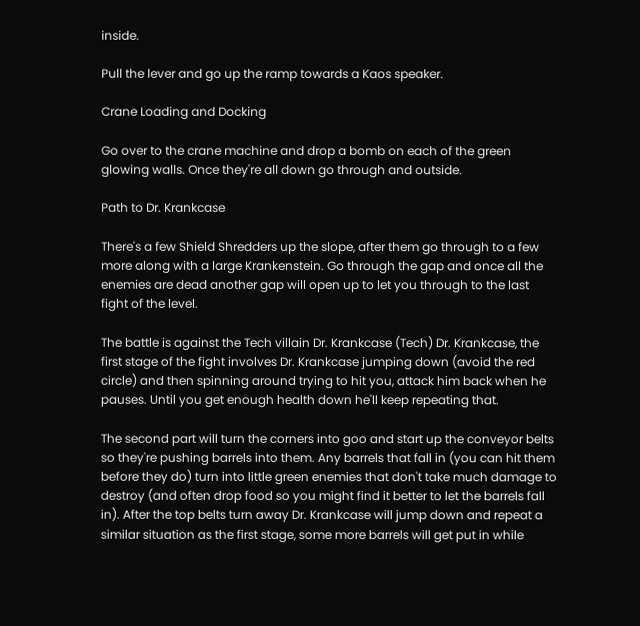inside.

Pull the lever and go up the ramp towards a Kaos speaker.

Crane Loading and Docking

Go over to the crane machine and drop a bomb on each of the green glowing walls. Once they're all down go through and outside.

Path to Dr. Krankcase

There's a few Shield Shredders up the slope, after them go through to a few more along with a large Krankenstein. Go through the gap and once all the enemies are dead another gap will open up to let you through to the last fight of the level.

The battle is against the Tech villain Dr. Krankcase (Tech) Dr. Krankcase, the first stage of the fight involves Dr. Krankcase jumping down (avoid the red circle) and then spinning around trying to hit you, attack him back when he pauses. Until you get enough health down he'll keep repeating that.

The second part will turn the corners into goo and start up the conveyor belts so they're pushing barrels into them. Any barrels that fall in (you can hit them before they do) turn into little green enemies that don't take much damage to destroy (and often drop food so you might find it better to let the barrels fall in). After the top belts turn away Dr. Krankcase will jump down and repeat a similar situation as the first stage, some more barrels will get put in while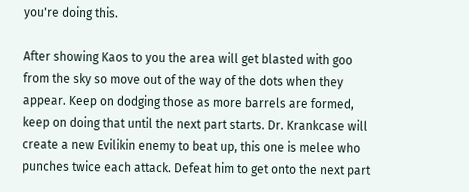you're doing this.

After showing Kaos to you the area will get blasted with goo from the sky so move out of the way of the dots when they appear. Keep on dodging those as more barrels are formed, keep on doing that until the next part starts. Dr. Krankcase will create a new Evilikin enemy to beat up, this one is melee who punches twice each attack. Defeat him to get onto the next part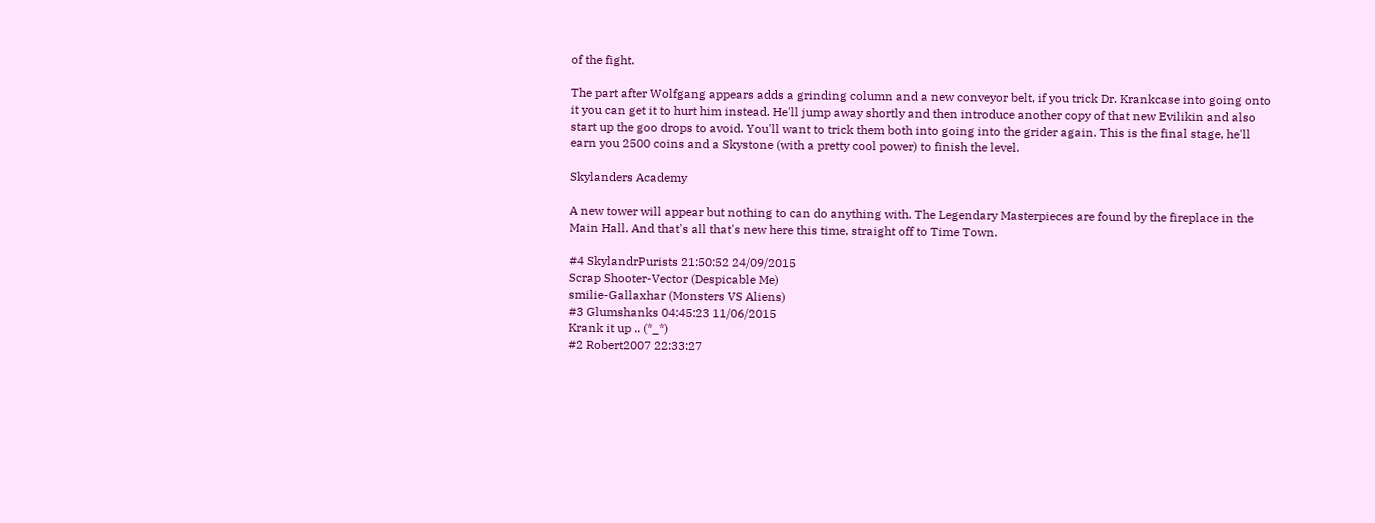of the fight.

The part after Wolfgang appears adds a grinding column and a new conveyor belt, if you trick Dr. Krankcase into going onto it you can get it to hurt him instead. He'll jump away shortly and then introduce another copy of that new Evilikin and also start up the goo drops to avoid. You'll want to trick them both into going into the grider again. This is the final stage, he'll earn you 2500 coins and a Skystone (with a pretty cool power) to finish the level.

Skylanders Academy

A new tower will appear but nothing to can do anything with. The Legendary Masterpieces are found by the fireplace in the Main Hall. And that's all that's new here this time, straight off to Time Town.

#4 SkylandrPurists 21:50:52 24/09/2015
Scrap Shooter-Vector (Despicable Me)
smilie-Gallaxhar (Monsters VS Aliens)
#3 Glumshanks 04:45:23 11/06/2015
Krank it up .. (*_*)
#2 Robert2007 22:33:27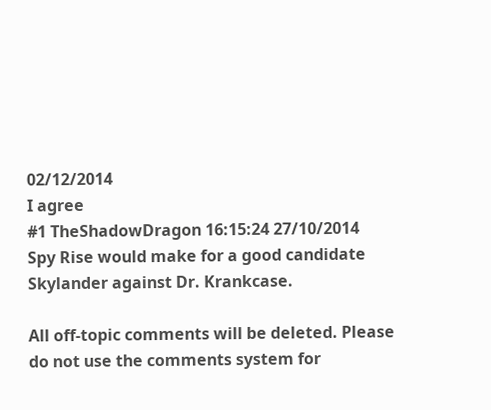02/12/2014
I agree
#1 TheShadowDragon 16:15:24 27/10/2014
Spy Rise would make for a good candidate Skylander against Dr. Krankcase.

All off-topic comments will be deleted. Please do not use the comments system for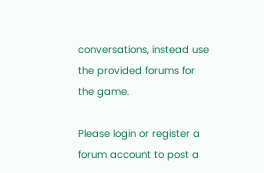conversations, instead use the provided forums for the game.

Please login or register a forum account to post a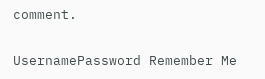comment.

UsernamePassword Remember Me